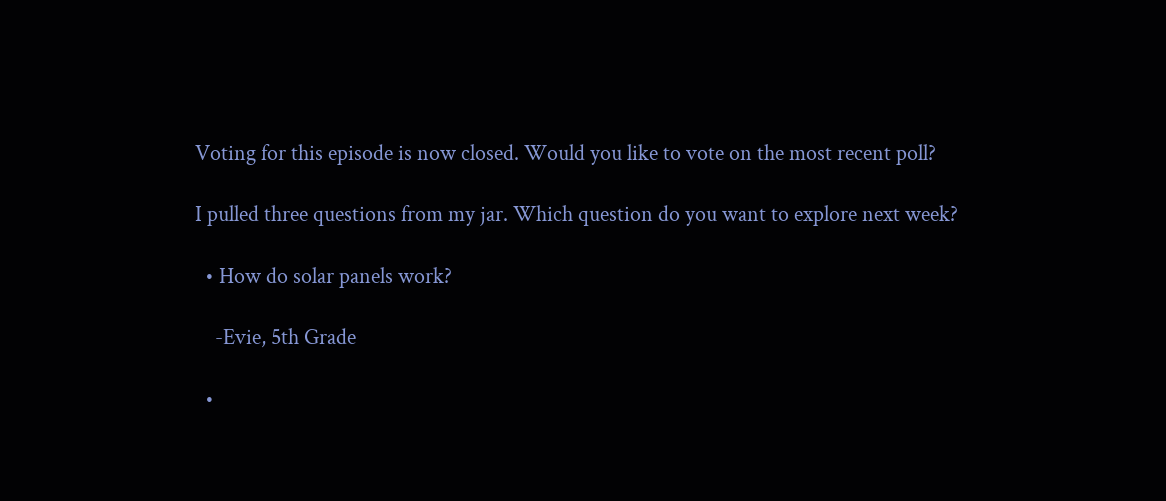Voting for this episode is now closed. Would you like to vote on the most recent poll?

I pulled three questions from my jar. Which question do you want to explore next week?

  • How do solar panels work?

    -Evie, 5th Grade

  •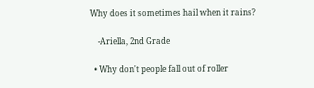Why does it sometimes hail when it rains?

    -Ariella, 2nd Grade

  • Why don't people fall out of roller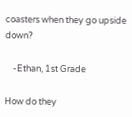coasters when they go upside down?

    -Ethan, 1st Grade

How do they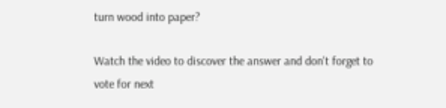turn wood into paper?

Watch the video to discover the answer and don't forget to vote for next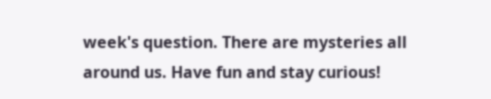week's question. There are mysteries all around us. Have fun and stay curious!